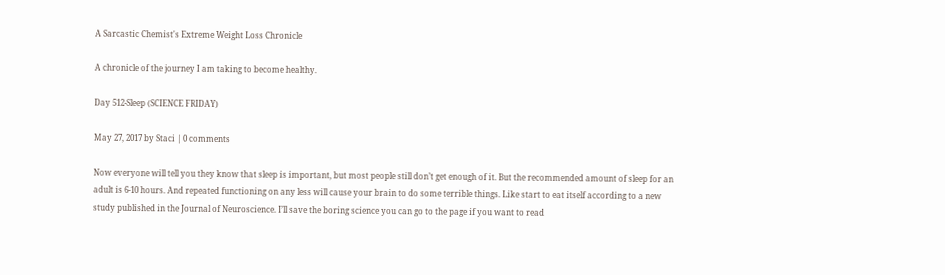A Sarcastic Chemist's Extreme Weight Loss Chronicle

A chronicle of the journey I am taking to become healthy.

Day 512-Sleep (SCIENCE FRIDAY)

May 27, 2017 by Staci | 0 comments

Now everyone will tell you they know that sleep is important, but most people still don’t get enough of it. But the recommended amount of sleep for an adult is 6-10 hours. And repeated functioning on any less will cause your brain to do some terrible things. Like start to eat itself according to a new study published in the Journal of Neuroscience. I’ll save the boring science you can go to the page if you want to read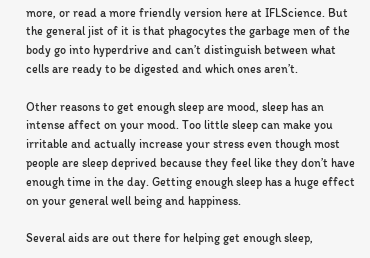more, or read a more friendly version here at IFLScience. But the general jist of it is that phagocytes the garbage men of the body go into hyperdrive and can’t distinguish between what cells are ready to be digested and which ones aren’t.

Other reasons to get enough sleep are mood, sleep has an intense affect on your mood. Too little sleep can make you irritable and actually increase your stress even though most people are sleep deprived because they feel like they don’t have enough time in the day. Getting enough sleep has a huge effect on your general well being and happiness.

Several aids are out there for helping get enough sleep,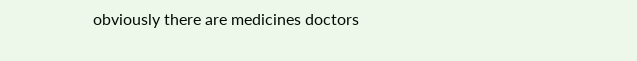obviously there are medicines doctors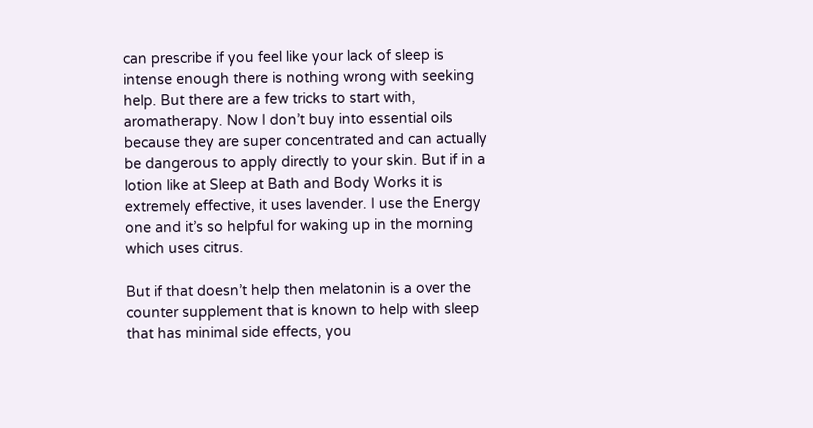can prescribe if you feel like your lack of sleep is intense enough there is nothing wrong with seeking help. But there are a few tricks to start with, aromatherapy. Now I don’t buy into essential oils because they are super concentrated and can actually be dangerous to apply directly to your skin. But if in a lotion like at Sleep at Bath and Body Works it is extremely effective, it uses lavender. I use the Energy one and it’s so helpful for waking up in the morning which uses citrus.

But if that doesn’t help then melatonin is a over the counter supplement that is known to help with sleep that has minimal side effects, you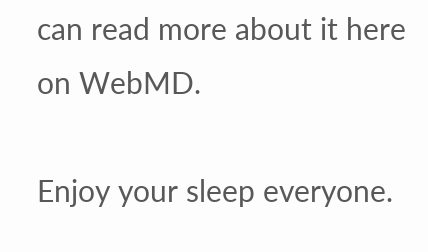can read more about it here on WebMD.

Enjoy your sleep everyone.